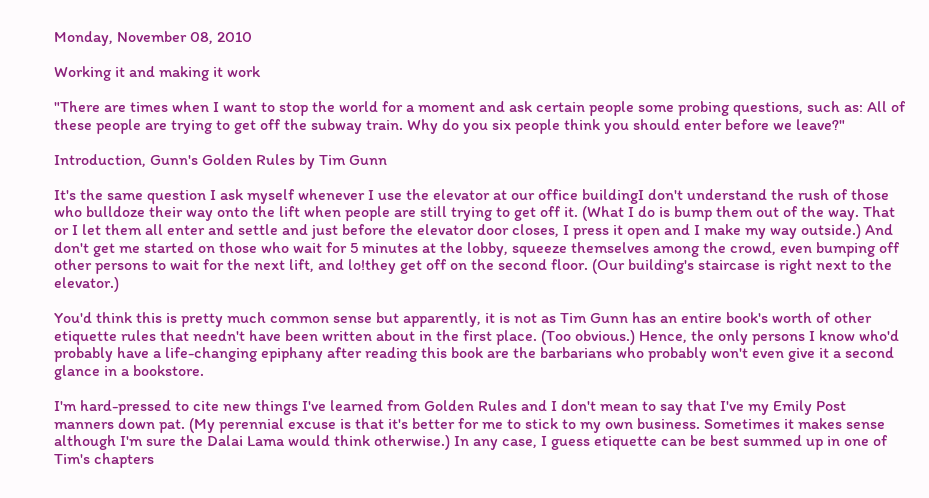Monday, November 08, 2010

Working it and making it work

"There are times when I want to stop the world for a moment and ask certain people some probing questions, such as: All of these people are trying to get off the subway train. Why do you six people think you should enter before we leave?"

Introduction, Gunn's Golden Rules by Tim Gunn

It's the same question I ask myself whenever I use the elevator at our office buildingI don't understand the rush of those who bulldoze their way onto the lift when people are still trying to get off it. (What I do is bump them out of the way. That or I let them all enter and settle and just before the elevator door closes, I press it open and I make my way outside.) And don't get me started on those who wait for 5 minutes at the lobby, squeeze themselves among the crowd, even bumping off other persons to wait for the next lift, and lo!they get off on the second floor. (Our building's staircase is right next to the elevator.)

You'd think this is pretty much common sense but apparently, it is not as Tim Gunn has an entire book's worth of other etiquette rules that needn't have been written about in the first place. (Too obvious.) Hence, the only persons I know who'd probably have a life-changing epiphany after reading this book are the barbarians who probably won't even give it a second glance in a bookstore.

I'm hard-pressed to cite new things I've learned from Golden Rules and I don't mean to say that I've my Emily Post manners down pat. (My perennial excuse is that it's better for me to stick to my own business. Sometimes it makes sense although I'm sure the Dalai Lama would think otherwise.) In any case, I guess etiquette can be best summed up in one of Tim's chapters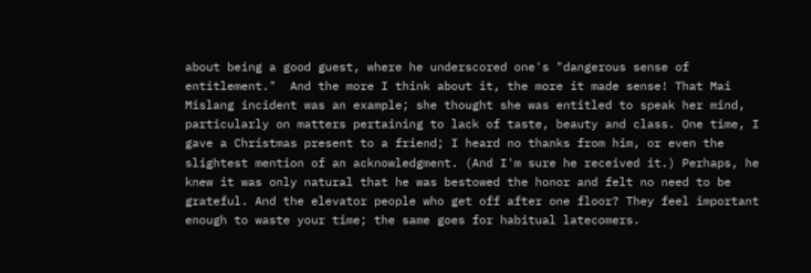about being a good guest, where he underscored one's "dangerous sense of entitlement."  And the more I think about it, the more it made sense! That Mai Mislang incident was an example; she thought she was entitled to speak her mind, particularly on matters pertaining to lack of taste, beauty and class. One time, I gave a Christmas present to a friend; I heard no thanks from him, or even the slightest mention of an acknowledgment. (And I'm sure he received it.) Perhaps, he knew it was only natural that he was bestowed the honor and felt no need to be grateful. And the elevator people who get off after one floor? They feel important enough to waste your time; the same goes for habitual latecomers.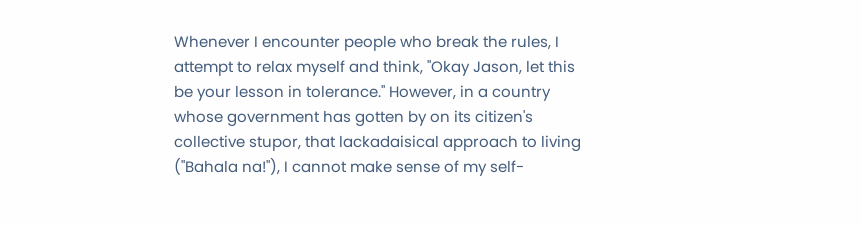Whenever I encounter people who break the rules, I attempt to relax myself and think, "Okay Jason, let this be your lesson in tolerance." However, in a country whose government has gotten by on its citizen's collective stupor, that lackadaisical approach to living ("Bahala na!"), I cannot make sense of my self-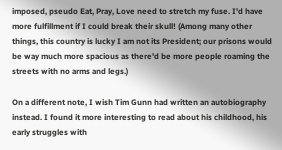imposed, pseudo Eat, Pray, Love need to stretch my fuse. I'd have more fulfillment if I could break their skull! (Among many other things, this country is lucky I am not its President; our prisons would be way much more spacious as there'd be more people roaming the streets with no arms and legs.)

On a different note, I wish Tim Gunn had written an autobiography instead. I found it more interesting to read about his childhood, his early struggles with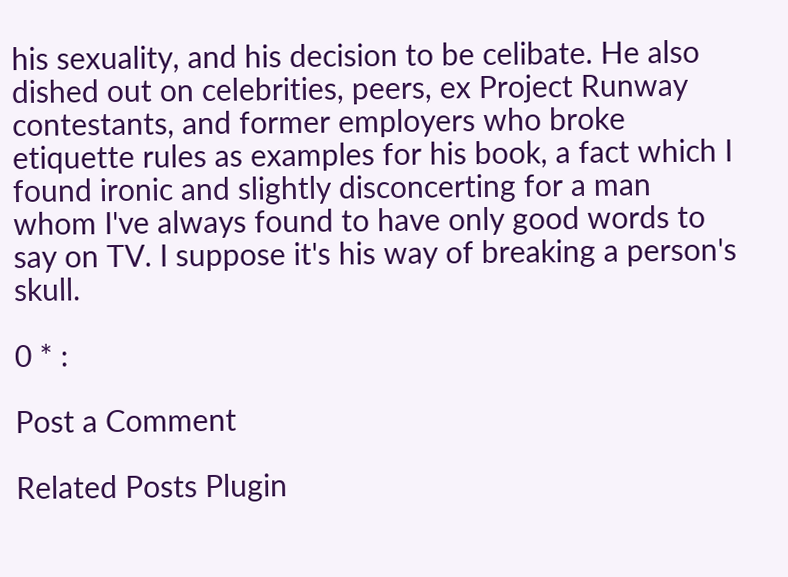his sexuality, and his decision to be celibate. He also dished out on celebrities, peers, ex Project Runway contestants, and former employers who broke etiquette rules as examples for his book, a fact which I found ironic and slightly disconcerting for a man whom I've always found to have only good words to say on TV. I suppose it's his way of breaking a person's skull.

0 * :

Post a Comment

Related Posts Plugin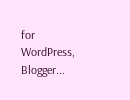for WordPress, Blogger...